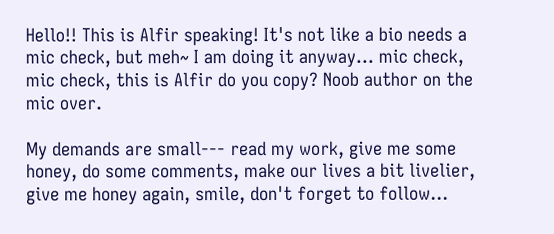Hello!! This is Alfir speaking! It's not like a bio needs a mic check, but meh~ I am doing it anyway... mic check, mic check, this is Alfir do you copy? Noob author on the mic over.

My demands are small--- read my work, give me some honey, do some comments, make our lives a bit livelier, give me honey again, smile, don't forget to follow...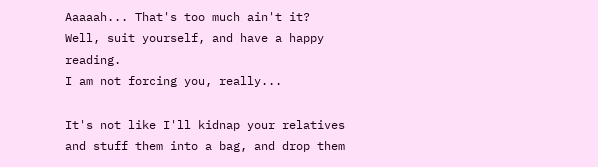Aaaaah... That's too much ain't it? Well, suit yourself, and have a happy reading.
I am not forcing you, really...

It's not like I'll kidnap your relatives and stuff them into a bag, and drop them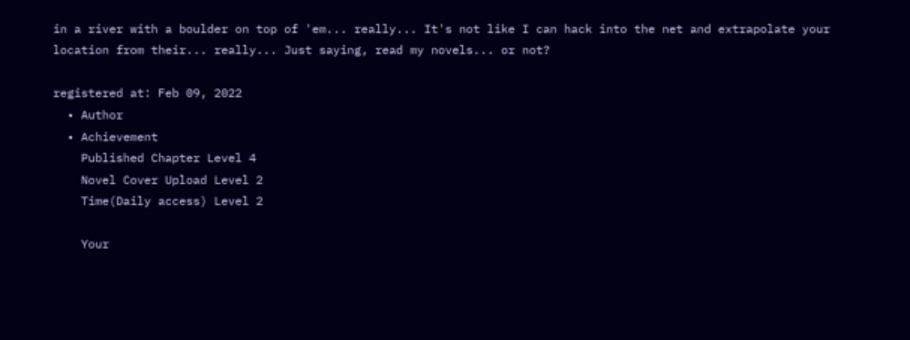in a river with a boulder on top of 'em... really... It's not like I can hack into the net and extrapolate your location from their... really... Just saying, read my novels... or not?

registered at: Feb 09, 2022
  • Author
  • Achievement
    Published Chapter Level 4
    Novel Cover Upload Level 2
    Time(Daily access) Level 2

    Your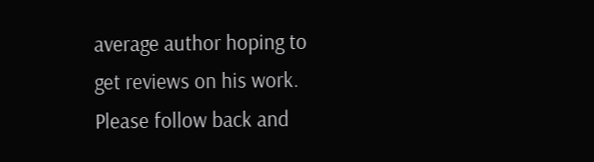average author hoping to get reviews on his work. Please follow back and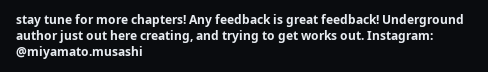stay tune for more chapters! Any feedback is great feedback! Underground author just out here creating, and trying to get works out. Instagram: @miyamato.musashi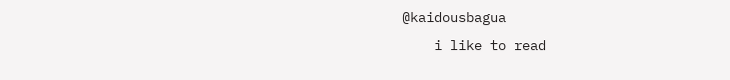@kaidousbagua
    i like to read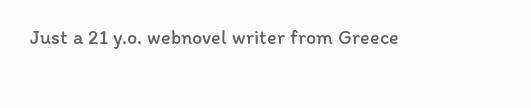Just a 21 y.o. webnovel writer from Greece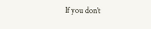If you don’t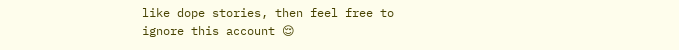like dope stories, then feel free to ignore this account 😌